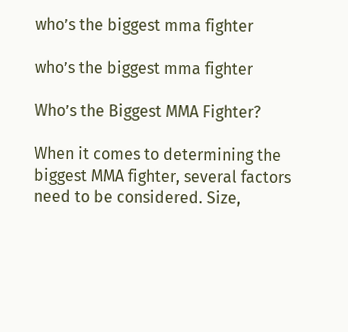who’s the biggest mma fighter

who’s the biggest mma fighter

Who’s the Biggest MMA Fighter?

When it comes to determining the biggest MMA fighter, several factors need to be considered. Size,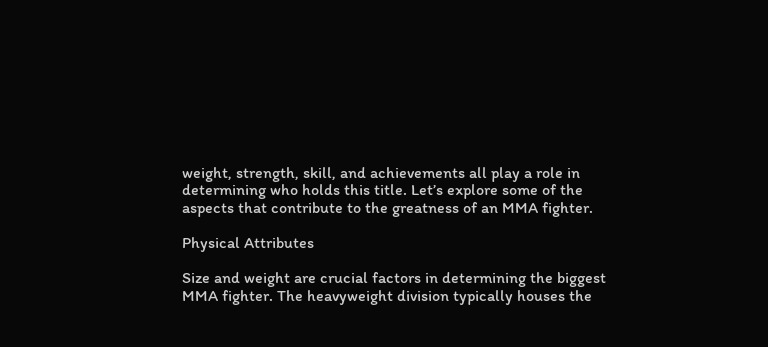weight, strength, skill, and achievements all play a role in determining who holds this title. Let’s explore some of the aspects that contribute to the greatness of an MMA fighter.

Physical Attributes

Size and weight are crucial factors in determining the biggest MMA fighter. The heavyweight division typically houses the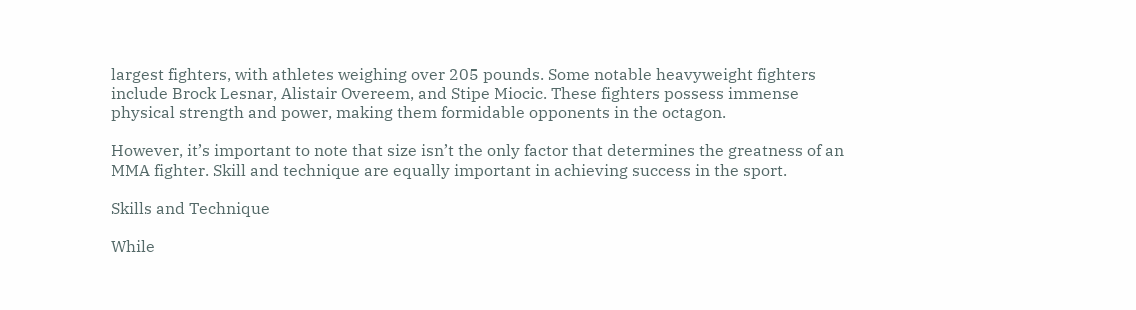largest fighters, with athletes weighing over 205 pounds. Some notable heavyweight fighters include Brock Lesnar, Alistair Overeem, and Stipe Miocic. These fighters possess immense physical strength and power, making them formidable opponents in the octagon.

However, it’s important to note that size isn’t the only factor that determines the greatness of an MMA fighter. Skill and technique are equally important in achieving success in the sport.

Skills and Technique

While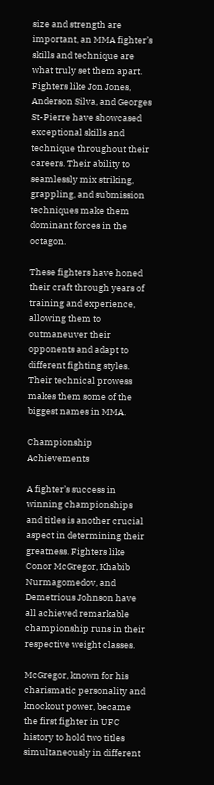size and strength are important, an MMA fighter’s skills and technique are what truly set them apart. Fighters like Jon Jones, Anderson Silva, and Georges St-Pierre have showcased exceptional skills and technique throughout their careers. Their ability to seamlessly mix striking, grappling, and submission techniques make them dominant forces in the octagon.

These fighters have honed their craft through years of training and experience, allowing them to outmaneuver their opponents and adapt to different fighting styles. Their technical prowess makes them some of the biggest names in MMA.

Championship Achievements

A fighter’s success in winning championships and titles is another crucial aspect in determining their greatness. Fighters like Conor McGregor, Khabib Nurmagomedov, and Demetrious Johnson have all achieved remarkable championship runs in their respective weight classes.

McGregor, known for his charismatic personality and knockout power, became the first fighter in UFC history to hold two titles simultaneously in different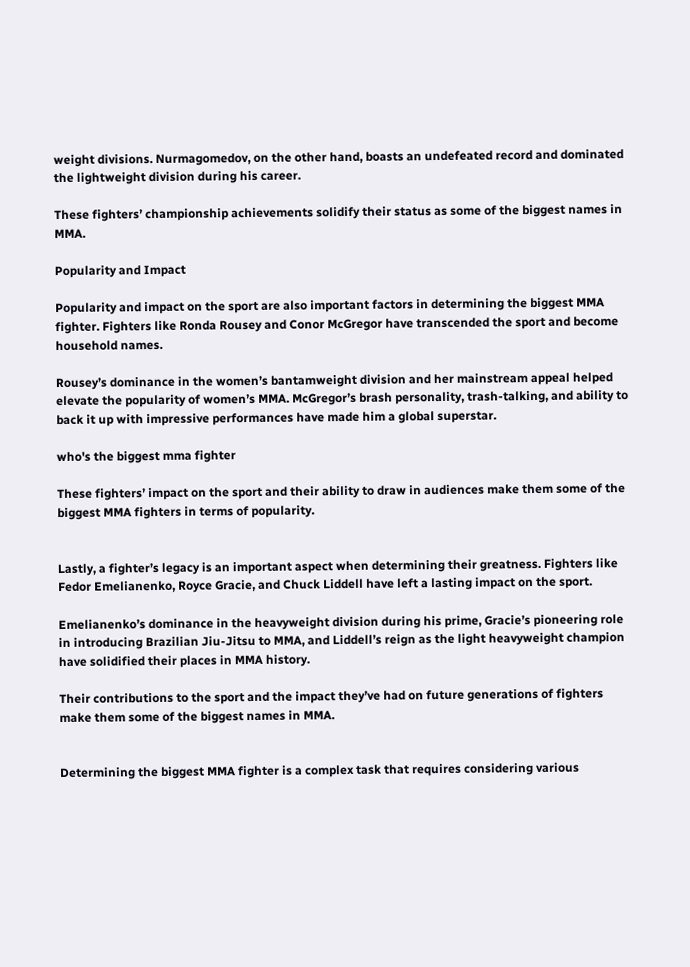weight divisions. Nurmagomedov, on the other hand, boasts an undefeated record and dominated the lightweight division during his career.

These fighters’ championship achievements solidify their status as some of the biggest names in MMA.

Popularity and Impact

Popularity and impact on the sport are also important factors in determining the biggest MMA fighter. Fighters like Ronda Rousey and Conor McGregor have transcended the sport and become household names.

Rousey’s dominance in the women’s bantamweight division and her mainstream appeal helped elevate the popularity of women’s MMA. McGregor’s brash personality, trash-talking, and ability to back it up with impressive performances have made him a global superstar.

who's the biggest mma fighter

These fighters’ impact on the sport and their ability to draw in audiences make them some of the biggest MMA fighters in terms of popularity.


Lastly, a fighter’s legacy is an important aspect when determining their greatness. Fighters like Fedor Emelianenko, Royce Gracie, and Chuck Liddell have left a lasting impact on the sport.

Emelianenko’s dominance in the heavyweight division during his prime, Gracie’s pioneering role in introducing Brazilian Jiu-Jitsu to MMA, and Liddell’s reign as the light heavyweight champion have solidified their places in MMA history.

Their contributions to the sport and the impact they’ve had on future generations of fighters make them some of the biggest names in MMA.


Determining the biggest MMA fighter is a complex task that requires considering various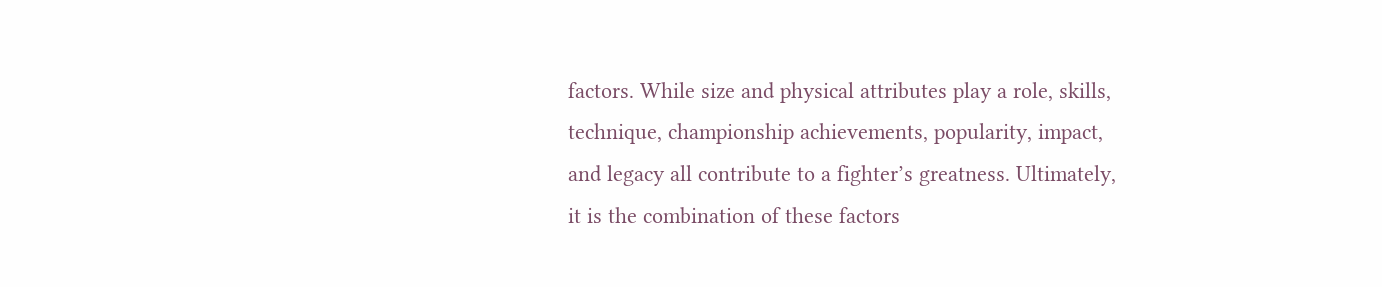factors. While size and physical attributes play a role, skills, technique, championship achievements, popularity, impact, and legacy all contribute to a fighter’s greatness. Ultimately, it is the combination of these factors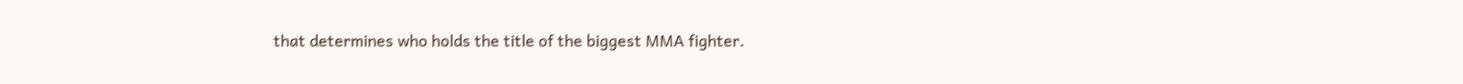that determines who holds the title of the biggest MMA fighter.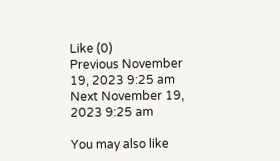Like (0)
Previous November 19, 2023 9:25 am
Next November 19, 2023 9:25 am

You may also like